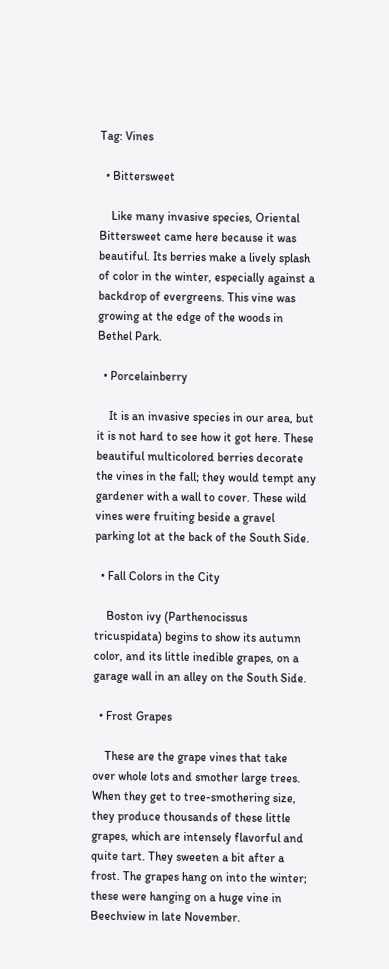Tag: Vines

  • Bittersweet

    Like many invasive species, Oriental Bittersweet came here because it was beautiful. Its berries make a lively splash of color in the winter, especially against a backdrop of evergreens. This vine was growing at the edge of the woods in Bethel Park.

  • Porcelainberry

    It is an invasive species in our area, but it is not hard to see how it got here. These beautiful multicolored berries decorate the vines in the fall; they would tempt any gardener with a wall to cover. These wild vines were fruiting beside a gravel parking lot at the back of the South Side.

  • Fall Colors in the City

    Boston ivy (Parthenocissus tricuspidata) begins to show its autumn color, and its little inedible grapes, on a garage wall in an alley on the South Side.

  • Frost Grapes

    These are the grape vines that take over whole lots and smother large trees. When they get to tree-smothering size, they produce thousands of these little grapes, which are intensely flavorful and quite tart. They sweeten a bit after a frost. The grapes hang on into the winter; these were hanging on a huge vine in Beechview in late November.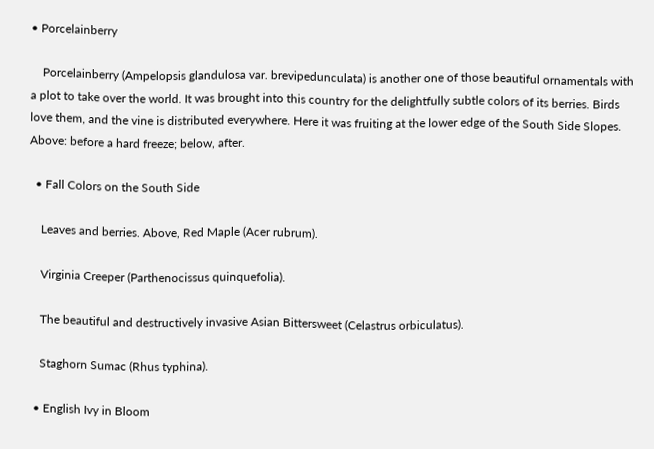• Porcelainberry

    Porcelainberry (Ampelopsis glandulosa var. brevipedunculata) is another one of those beautiful ornamentals with a plot to take over the world. It was brought into this country for the delightfully subtle colors of its berries. Birds love them, and the vine is distributed everywhere. Here it was fruiting at the lower edge of the South Side Slopes. Above: before a hard freeze; below, after.

  • Fall Colors on the South Side

    Leaves and berries. Above, Red Maple (Acer rubrum).

    Virginia Creeper (Parthenocissus quinquefolia).

    The beautiful and destructively invasive Asian Bittersweet (Celastrus orbiculatus).

    Staghorn Sumac (Rhus typhina).

  • English Ivy in Bloom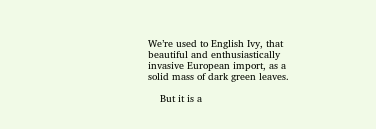We’re used to English Ivy, that beautiful and enthusiastically invasive European import, as a solid mass of dark green leaves.

    But it is a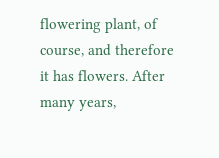flowering plant, of course, and therefore it has flowers. After many years,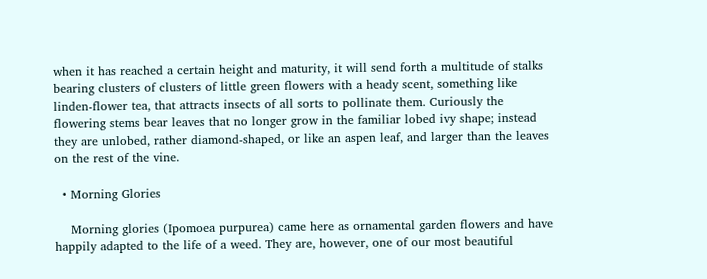when it has reached a certain height and maturity, it will send forth a multitude of stalks bearing clusters of clusters of little green flowers with a heady scent, something like linden-flower tea, that attracts insects of all sorts to pollinate them. Curiously the flowering stems bear leaves that no longer grow in the familiar lobed ivy shape; instead they are unlobed, rather diamond-shaped, or like an aspen leaf, and larger than the leaves on the rest of the vine.

  • Morning Glories

    Morning glories (Ipomoea purpurea) came here as ornamental garden flowers and have happily adapted to the life of a weed. They are, however, one of our most beautiful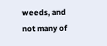weeds, and not many of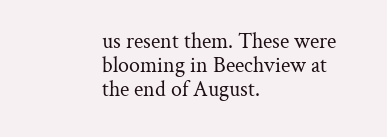us resent them. These were blooming in Beechview at the end of August.